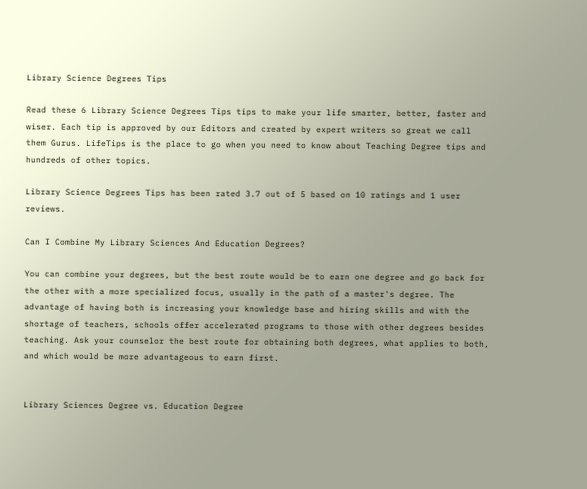Library Science Degrees Tips

Read these 6 Library Science Degrees Tips tips to make your life smarter, better, faster and wiser. Each tip is approved by our Editors and created by expert writers so great we call them Gurus. LifeTips is the place to go when you need to know about Teaching Degree tips and hundreds of other topics.

Library Science Degrees Tips has been rated 3.7 out of 5 based on 10 ratings and 1 user reviews.

Can I Combine My Library Sciences And Education Degrees?

You can combine your degrees, but the best route would be to earn one degree and go back for the other with a more specialized focus, usually in the path of a master's degree. The advantage of having both is increasing your knowledge base and hiring skills and with the shortage of teachers, schools offer accelerated programs to those with other degrees besides teaching. Ask your counselor the best route for obtaining both degrees, what applies to both, and which would be more advantageous to earn first.


Library Sciences Degree vs. Education Degree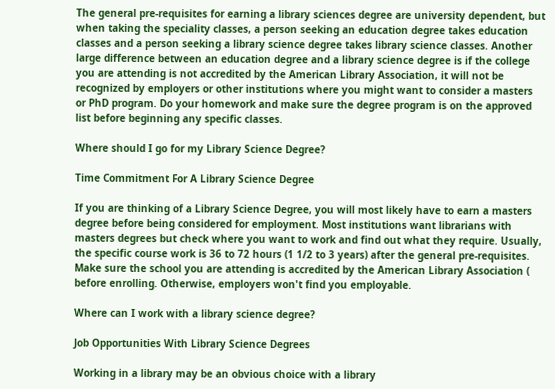The general pre-requisites for earning a library sciences degree are university dependent, but when taking the speciality classes, a person seeking an education degree takes education classes and a person seeking a library science degree takes library science classes. Another large difference between an education degree and a library science degree is if the college you are attending is not accredited by the American Library Association, it will not be recognized by employers or other institutions where you might want to consider a masters or PhD program. Do your homework and make sure the degree program is on the approved list before beginning any specific classes.

Where should I go for my Library Science Degree?

Time Commitment For A Library Science Degree

If you are thinking of a Library Science Degree, you will most likely have to earn a masters degree before being considered for employment. Most institutions want librarians with masters degrees but check where you want to work and find out what they require. Usually, the specific course work is 36 to 72 hours (1 1/2 to 3 years) after the general pre-requisites. Make sure the school you are attending is accredited by the American Library Association ( before enrolling. Otherwise, employers won't find you employable.

Where can I work with a library science degree?

Job Opportunities With Library Science Degrees

Working in a library may be an obvious choice with a library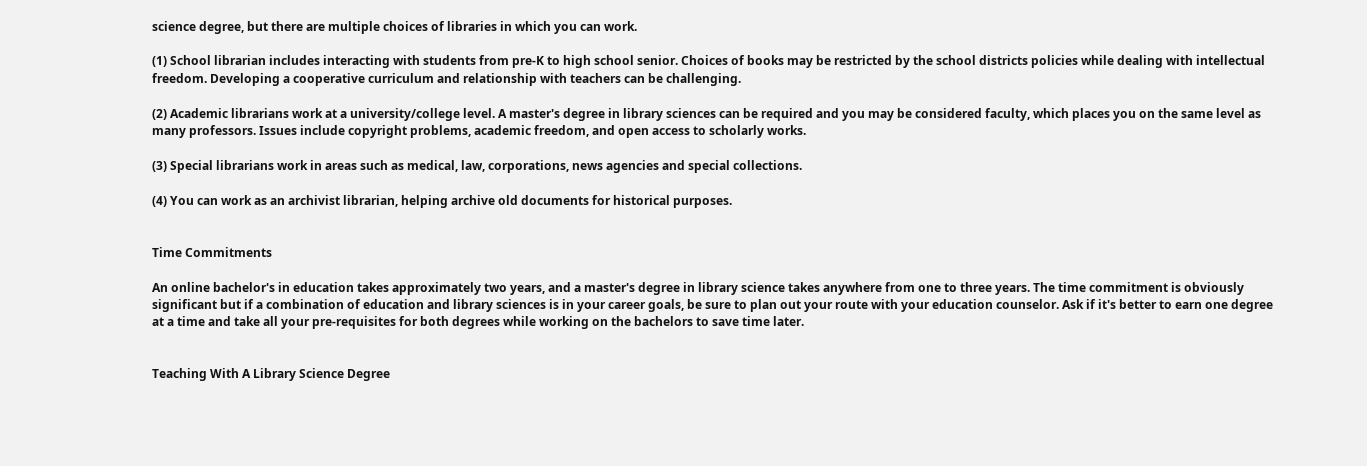science degree, but there are multiple choices of libraries in which you can work.

(1) School librarian includes interacting with students from pre-K to high school senior. Choices of books may be restricted by the school districts policies while dealing with intellectual freedom. Developing a cooperative curriculum and relationship with teachers can be challenging.

(2) Academic librarians work at a university/college level. A master's degree in library sciences can be required and you may be considered faculty, which places you on the same level as many professors. Issues include copyright problems, academic freedom, and open access to scholarly works.

(3) Special librarians work in areas such as medical, law, corporations, news agencies and special collections.

(4) You can work as an archivist librarian, helping archive old documents for historical purposes.


Time Commitments

An online bachelor's in education takes approximately two years, and a master's degree in library science takes anywhere from one to three years. The time commitment is obviously significant but if a combination of education and library sciences is in your career goals, be sure to plan out your route with your education counselor. Ask if it's better to earn one degree at a time and take all your pre-requisites for both degrees while working on the bachelors to save time later.


Teaching With A Library Science Degree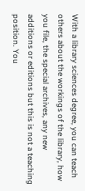With a library sciences degree, you can teach others about the workings of the library, how you file, the special archives, any new additions or editions but this is not a teaching position. You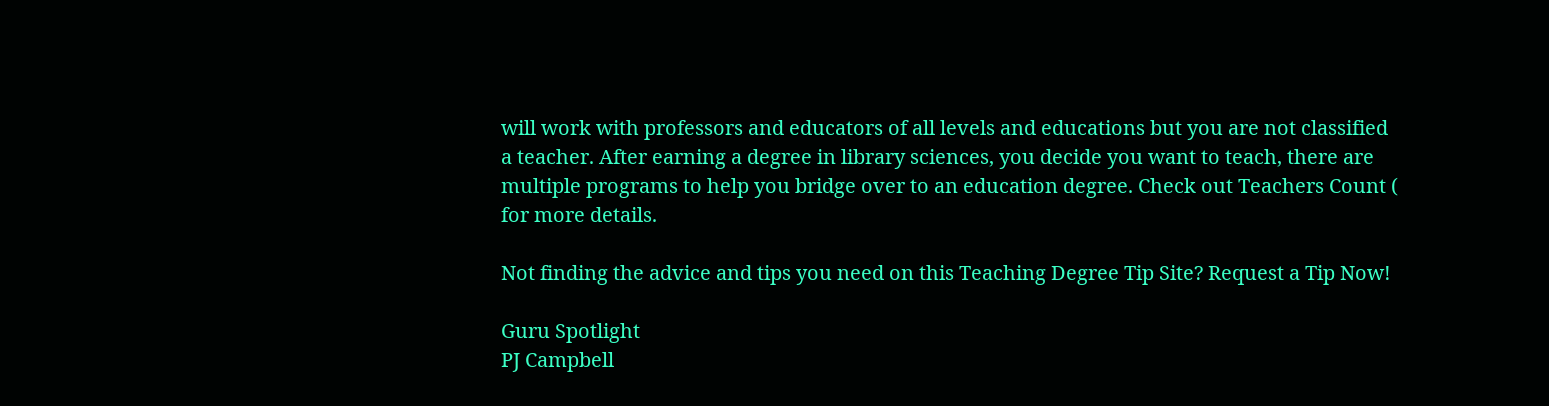will work with professors and educators of all levels and educations but you are not classified a teacher. After earning a degree in library sciences, you decide you want to teach, there are multiple programs to help you bridge over to an education degree. Check out Teachers Count ( for more details.

Not finding the advice and tips you need on this Teaching Degree Tip Site? Request a Tip Now!

Guru Spotlight
PJ Campbell